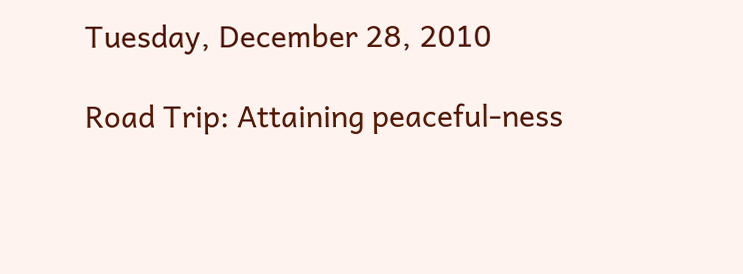Tuesday, December 28, 2010

Road Trip: Attaining peaceful-ness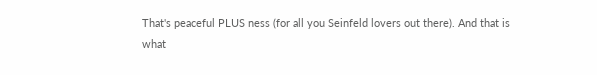That's peaceful PLUS ness (for all you Seinfeld lovers out there). And that is what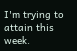I'm trying to attain this week.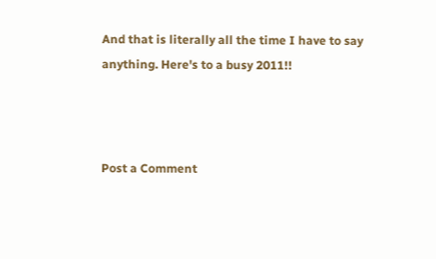And that is literally all the time I have to say anything. Here's to a busy 2011!!



Post a Comment